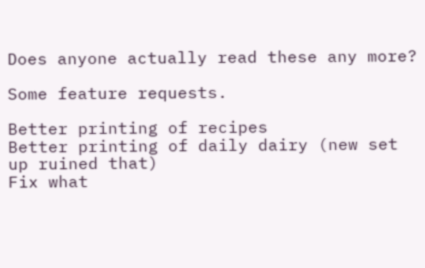Does anyone actually read these any more?

Some feature requests.

Better printing of recipes
Better printing of daily dairy (new set up ruined that)
Fix what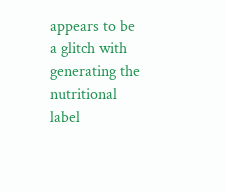appears to be a glitch with generating the nutritional label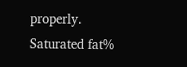properly.
Saturated fat%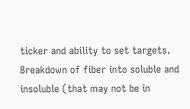ticker and ability to set targets.
Breakdown of fiber into soluble and insoluble (that may not be in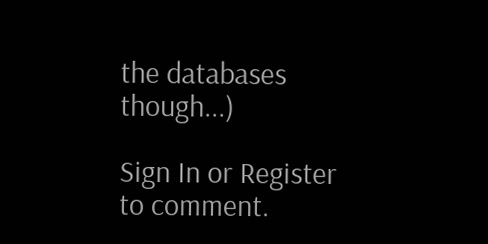the databases though...)

Sign In or Register to comment.